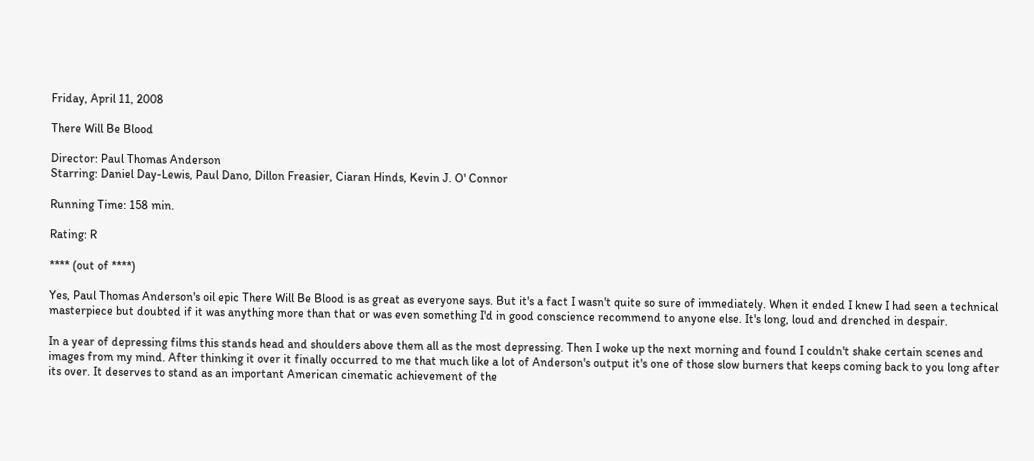Friday, April 11, 2008

There Will Be Blood

Director: Paul Thomas Anderson
Starring: Daniel Day-Lewis, Paul Dano, Dillon Freasier, Ciaran Hinds, Kevin J. O' Connor

Running Time: 158 min.

Rating: R

**** (out of ****)

Yes, Paul Thomas Anderson's oil epic There Will Be Blood is as great as everyone says. But it's a fact I wasn't quite so sure of immediately. When it ended I knew I had seen a technical masterpiece but doubted if it was anything more than that or was even something I'd in good conscience recommend to anyone else. It's long, loud and drenched in despair.

In a year of depressing films this stands head and shoulders above them all as the most depressing. Then I woke up the next morning and found I couldn't shake certain scenes and images from my mind. After thinking it over it finally occurred to me that much like a lot of Anderson's output it's one of those slow burners that keeps coming back to you long after its over. It deserves to stand as an important American cinematic achievement of the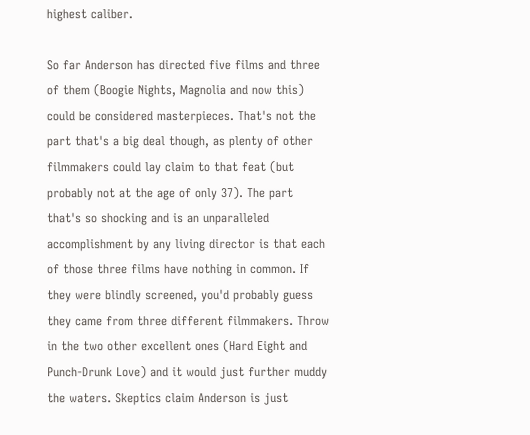highest caliber.

So far Anderson has directed five films and three of them (Boogie Nights, Magnolia and now this) could be considered masterpieces. That's not the part that's a big deal though, as plenty of other filmmakers could lay claim to that feat (but probably not at the age of only 37). The part that's so shocking and is an unparalleled accomplishment by any living director is that each of those three films have nothing in common. If they were blindly screened, you'd probably guess they came from three different filmmakers. Throw in the two other excellent ones (Hard Eight and Punch-Drunk Love) and it would just further muddy the waters. Skeptics claim Anderson is just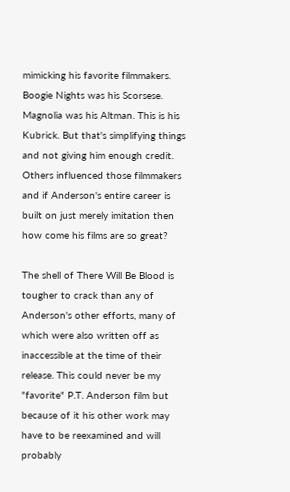mimicking his favorite filmmakers. Boogie Nights was his Scorsese. Magnolia was his Altman. This is his Kubrick. But that's simplifying things and not giving him enough credit. Others influenced those filmmakers and if Anderson's entire career is built on just merely imitation then how come his films are so great?

The shell of There Will Be Blood is tougher to crack than any of Anderson's other efforts, many of which were also written off as inaccessible at the time of their release. This could never be my "favorite" P.T. Anderson film but because of it his other work may have to be reexamined and will probably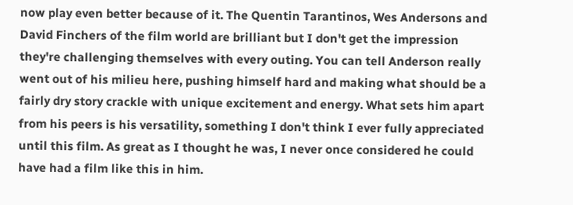now play even better because of it. The Quentin Tarantinos, Wes Andersons and David Finchers of the film world are brilliant but I don't get the impression they're challenging themselves with every outing. You can tell Anderson really went out of his milieu here, pushing himself hard and making what should be a fairly dry story crackle with unique excitement and energy. What sets him apart from his peers is his versatility, something I don't think I ever fully appreciated until this film. As great as I thought he was, I never once considered he could have had a film like this in him.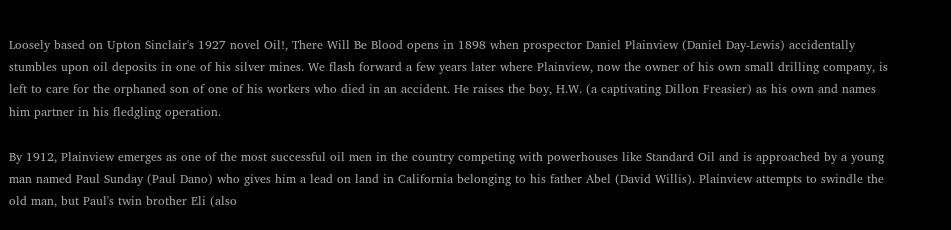Loosely based on Upton Sinclair's 1927 novel Oil!, There Will Be Blood opens in 1898 when prospector Daniel Plainview (Daniel Day-Lewis) accidentally stumbles upon oil deposits in one of his silver mines. We flash forward a few years later where Plainview, now the owner of his own small drilling company, is left to care for the orphaned son of one of his workers who died in an accident. He raises the boy, H.W. (a captivating Dillon Freasier) as his own and names him partner in his fledgling operation.

By 1912, Plainview emerges as one of the most successful oil men in the country competing with powerhouses like Standard Oil and is approached by a young man named Paul Sunday (Paul Dano) who gives him a lead on land in California belonging to his father Abel (David Willis). Plainview attempts to swindle the old man, but Paul's twin brother Eli (also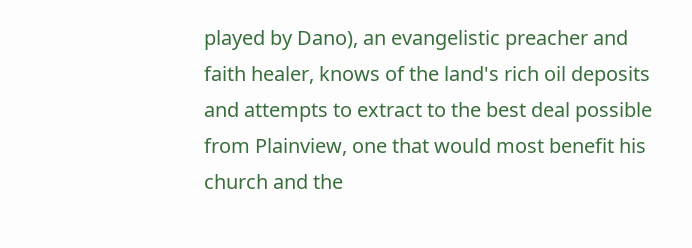played by Dano), an evangelistic preacher and faith healer, knows of the land's rich oil deposits and attempts to extract to the best deal possible from Plainview, one that would most benefit his church and the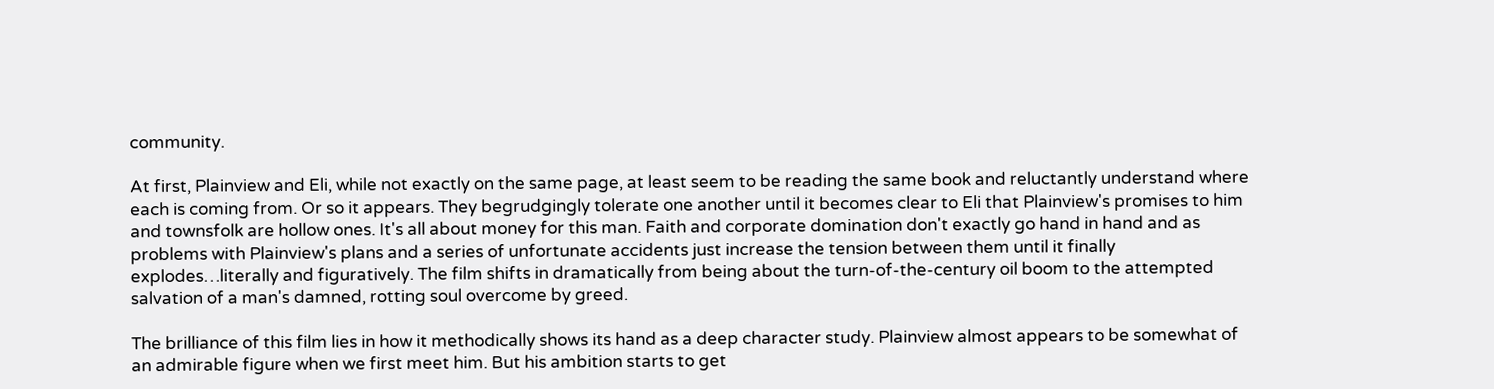community.

At first, Plainview and Eli, while not exactly on the same page, at least seem to be reading the same book and reluctantly understand where each is coming from. Or so it appears. They begrudgingly tolerate one another until it becomes clear to Eli that Plainview's promises to him and townsfolk are hollow ones. It's all about money for this man. Faith and corporate domination don't exactly go hand in hand and as problems with Plainview's plans and a series of unfortunate accidents just increase the tension between them until it finally explodes…literally and figuratively. The film shifts in dramatically from being about the turn-of-the-century oil boom to the attempted salvation of a man's damned, rotting soul overcome by greed.

The brilliance of this film lies in how it methodically shows its hand as a deep character study. Plainview almost appears to be somewhat of an admirable figure when we first meet him. But his ambition starts to get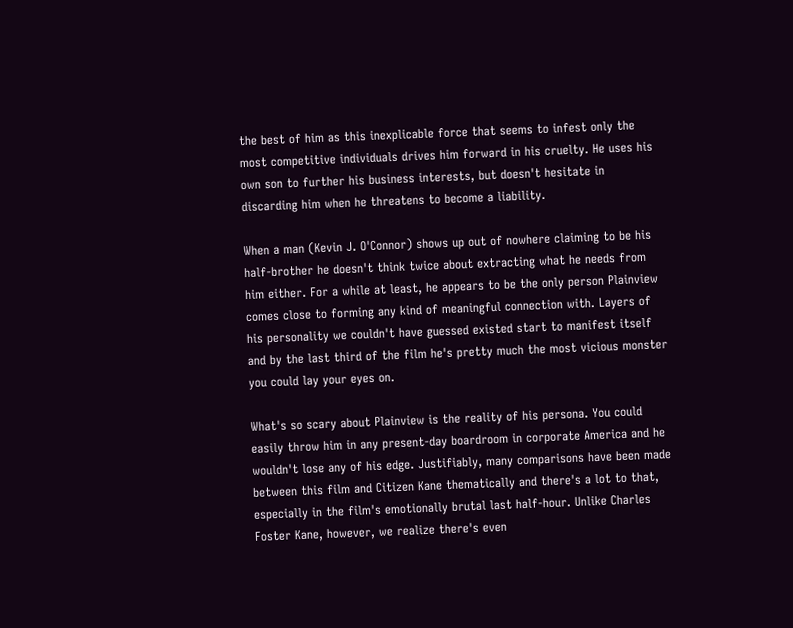the best of him as this inexplicable force that seems to infest only the most competitive individuals drives him forward in his cruelty. He uses his own son to further his business interests, but doesn't hesitate in discarding him when he threatens to become a liability.

When a man (Kevin J. O'Connor) shows up out of nowhere claiming to be his half-brother he doesn't think twice about extracting what he needs from him either. For a while at least, he appears to be the only person Plainview comes close to forming any kind of meaningful connection with. Layers of his personality we couldn't have guessed existed start to manifest itself and by the last third of the film he's pretty much the most vicious monster you could lay your eyes on.

What's so scary about Plainview is the reality of his persona. You could easily throw him in any present-day boardroom in corporate America and he wouldn't lose any of his edge. Justifiably, many comparisons have been made between this film and Citizen Kane thematically and there's a lot to that, especially in the film's emotionally brutal last half-hour. Unlike Charles Foster Kane, however, we realize there's even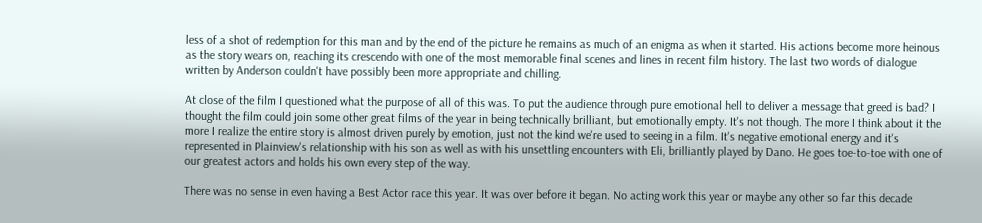less of a shot of redemption for this man and by the end of the picture he remains as much of an enigma as when it started. His actions become more heinous as the story wears on, reaching its crescendo with one of the most memorable final scenes and lines in recent film history. The last two words of dialogue written by Anderson couldn't have possibly been more appropriate and chilling.

At close of the film I questioned what the purpose of all of this was. To put the audience through pure emotional hell to deliver a message that greed is bad? I thought the film could join some other great films of the year in being technically brilliant, but emotionally empty. It's not though. The more I think about it the more I realize the entire story is almost driven purely by emotion, just not the kind we're used to seeing in a film. It's negative emotional energy and it's represented in Plainview's relationship with his son as well as with his unsettling encounters with Eli, brilliantly played by Dano. He goes toe-to-toe with one of our greatest actors and holds his own every step of the way.

There was no sense in even having a Best Actor race this year. It was over before it began. No acting work this year or maybe any other so far this decade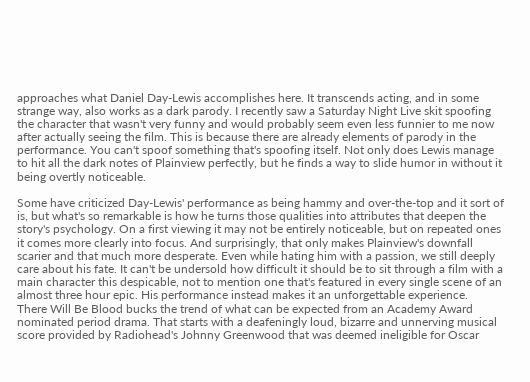approaches what Daniel Day-Lewis accomplishes here. It transcends acting, and in some strange way, also works as a dark parody. I recently saw a Saturday Night Live skit spoofing the character that wasn't very funny and would probably seem even less funnier to me now after actually seeing the film. This is because there are already elements of parody in the performance. You can't spoof something that's spoofing itself. Not only does Lewis manage to hit all the dark notes of Plainview perfectly, but he finds a way to slide humor in without it being overtly noticeable.

Some have criticized Day-Lewis' performance as being hammy and over-the-top and it sort of is, but what's so remarkable is how he turns those qualities into attributes that deepen the story's psychology. On a first viewing it may not be entirely noticeable, but on repeated ones it comes more clearly into focus. And surprisingly, that only makes Plainview's downfall scarier and that much more desperate. Even while hating him with a passion, we still deeply care about his fate. It can't be undersold how difficult it should be to sit through a film with a main character this despicable, not to mention one that's featured in every single scene of an almost three hour epic. His performance instead makes it an unforgettable experience.
There Will Be Blood bucks the trend of what can be expected from an Academy Award nominated period drama. That starts with a deafeningly loud, bizarre and unnerving musical score provided by Radiohead's Johnny Greenwood that was deemed ineligible for Oscar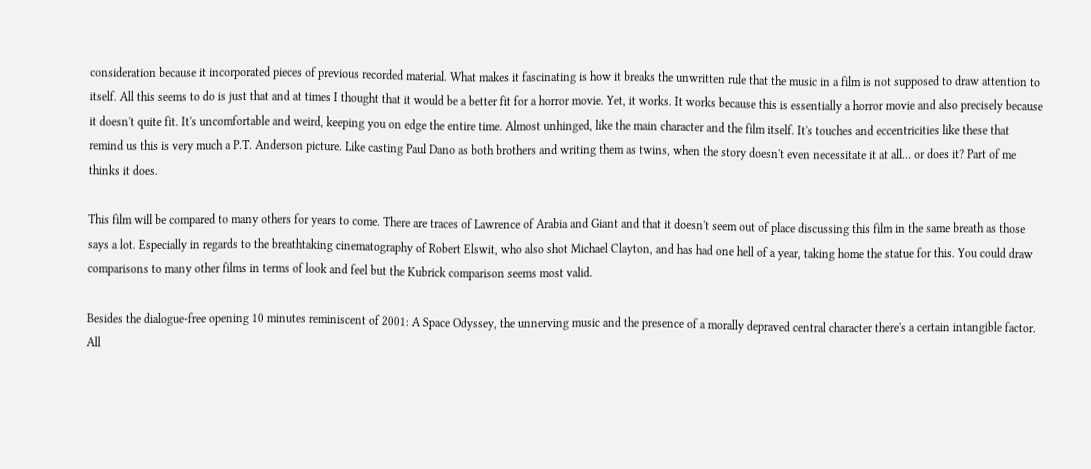consideration because it incorporated pieces of previous recorded material. What makes it fascinating is how it breaks the unwritten rule that the music in a film is not supposed to draw attention to itself. All this seems to do is just that and at times I thought that it would be a better fit for a horror movie. Yet, it works. It works because this is essentially a horror movie and also precisely because it doesn't quite fit. It's uncomfortable and weird, keeping you on edge the entire time. Almost unhinged, like the main character and the film itself. It's touches and eccentricities like these that remind us this is very much a P.T. Anderson picture. Like casting Paul Dano as both brothers and writing them as twins, when the story doesn't even necessitate it at all… or does it? Part of me thinks it does.

This film will be compared to many others for years to come. There are traces of Lawrence of Arabia and Giant and that it doesn't seem out of place discussing this film in the same breath as those says a lot. Especially in regards to the breathtaking cinematography of Robert Elswit, who also shot Michael Clayton, and has had one hell of a year, taking home the statue for this. You could draw comparisons to many other films in terms of look and feel but the Kubrick comparison seems most valid.

Besides the dialogue-free opening 10 minutes reminiscent of 2001: A Space Odyssey, the unnerving music and the presence of a morally depraved central character there's a certain intangible factor. All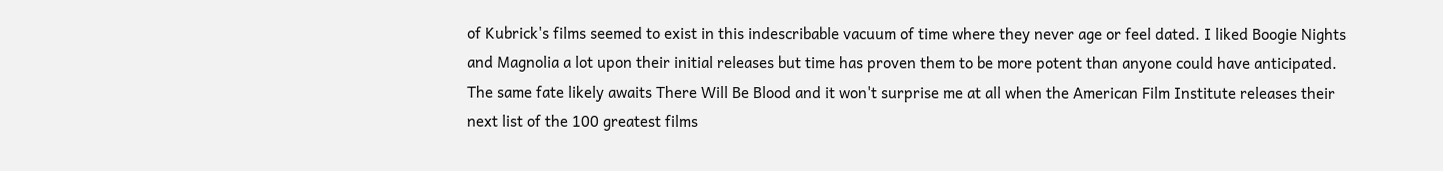of Kubrick's films seemed to exist in this indescribable vacuum of time where they never age or feel dated. I liked Boogie Nights and Magnolia a lot upon their initial releases but time has proven them to be more potent than anyone could have anticipated. The same fate likely awaits There Will Be Blood and it won't surprise me at all when the American Film Institute releases their next list of the 100 greatest films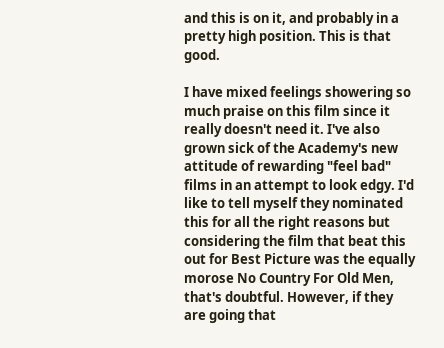and this is on it, and probably in a pretty high position. This is that good.

I have mixed feelings showering so much praise on this film since it really doesn't need it. I've also grown sick of the Academy's new attitude of rewarding "feel bad" films in an attempt to look edgy. I'd like to tell myself they nominated this for all the right reasons but considering the film that beat this out for Best Picture was the equally morose No Country For Old Men, that's doubtful. However, if they are going that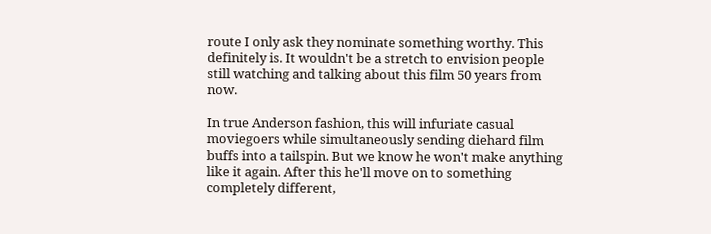route I only ask they nominate something worthy. This definitely is. It wouldn't be a stretch to envision people still watching and talking about this film 50 years from now.

In true Anderson fashion, this will infuriate casual moviegoers while simultaneously sending diehard film buffs into a tailspin. But we know he won't make anything like it again. After this he'll move on to something completely different,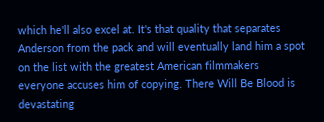which he'll also excel at. It's that quality that separates Anderson from the pack and will eventually land him a spot on the list with the greatest American filmmakers everyone accuses him of copying. There Will Be Blood is devastating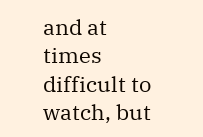and at times difficult to watch, but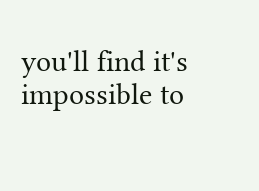you'll find it's impossible to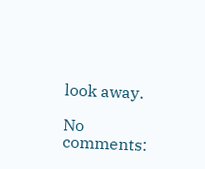look away.

No comments: